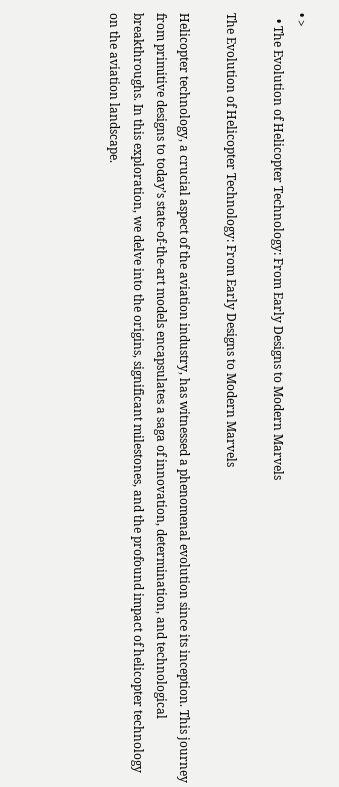• >
  • The Evolution of Helicopter Technology: From Early Designs to Modern Marvels

The Evolution of Helicopter Technology: From Early Designs to Modern Marvels

Helicopter technology, a crucial aspect of the aviation industry, has witnessed a phenomenal evolution since its inception. This journey from primitive designs to today’s state-of-the-art models encapsulates a saga of innovation, determination, and technological breakthroughs. In this exploration, we delve into the origins, significant milestones, and the profound impact of helicopter technology on the aviation landscape.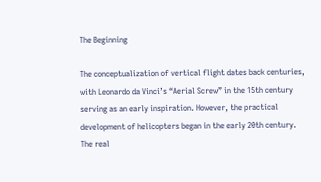The Beginning

The conceptualization of vertical flight dates back centuries, with Leonardo da Vinci’s “Aerial Screw” in the 15th century serving as an early inspiration. However, the practical development of helicopters began in the early 20th century. The real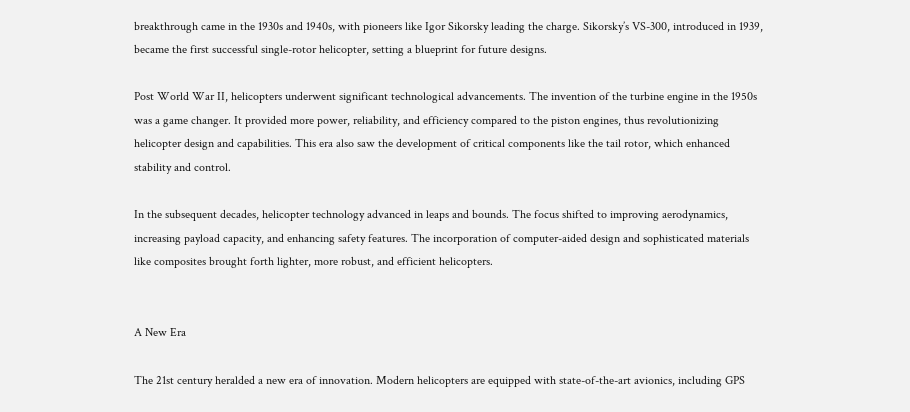breakthrough came in the 1930s and 1940s, with pioneers like Igor Sikorsky leading the charge. Sikorsky’s VS-300, introduced in 1939, became the first successful single-rotor helicopter, setting a blueprint for future designs.

Post World War II, helicopters underwent significant technological advancements. The invention of the turbine engine in the 1950s was a game changer. It provided more power, reliability, and efficiency compared to the piston engines, thus revolutionizing helicopter design and capabilities. This era also saw the development of critical components like the tail rotor, which enhanced stability and control.

In the subsequent decades, helicopter technology advanced in leaps and bounds. The focus shifted to improving aerodynamics, increasing payload capacity, and enhancing safety features. The incorporation of computer-aided design and sophisticated materials like composites brought forth lighter, more robust, and efficient helicopters.


A New Era

The 21st century heralded a new era of innovation. Modern helicopters are equipped with state-of-the-art avionics, including GPS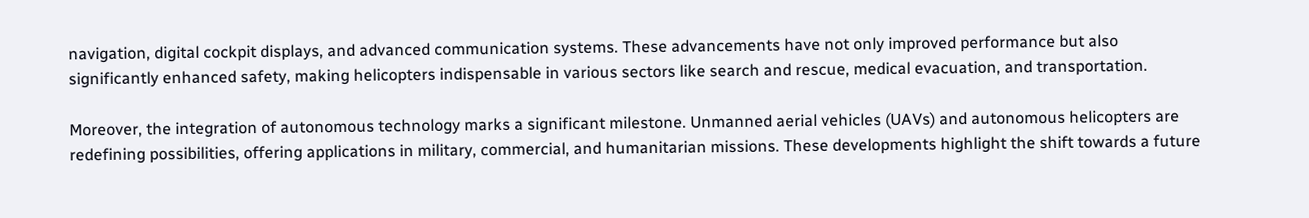navigation, digital cockpit displays, and advanced communication systems. These advancements have not only improved performance but also significantly enhanced safety, making helicopters indispensable in various sectors like search and rescue, medical evacuation, and transportation.

Moreover, the integration of autonomous technology marks a significant milestone. Unmanned aerial vehicles (UAVs) and autonomous helicopters are redefining possibilities, offering applications in military, commercial, and humanitarian missions. These developments highlight the shift towards a future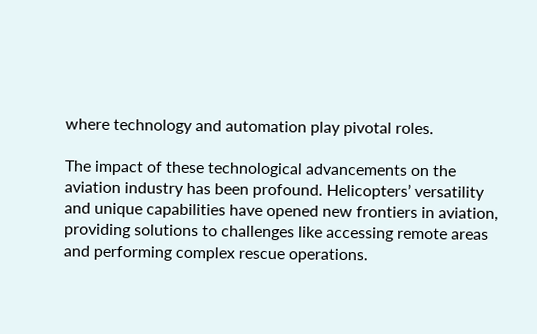where technology and automation play pivotal roles.

The impact of these technological advancements on the aviation industry has been profound. Helicopters’ versatility and unique capabilities have opened new frontiers in aviation, providing solutions to challenges like accessing remote areas and performing complex rescue operations.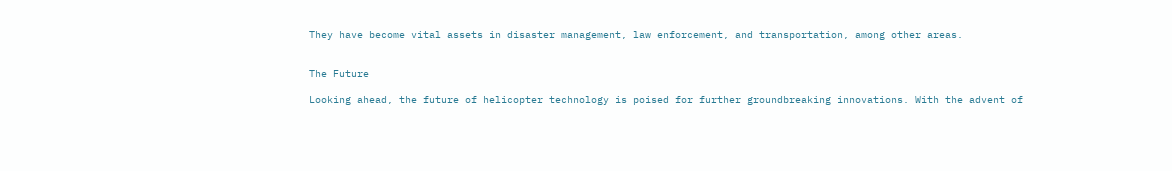They have become vital assets in disaster management, law enforcement, and transportation, among other areas.


The Future

Looking ahead, the future of helicopter technology is poised for further groundbreaking innovations. With the advent of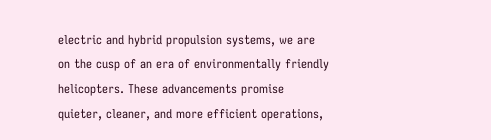electric and hybrid propulsion systems, we are on the cusp of an era of environmentally friendly helicopters. These advancements promise quieter, cleaner, and more efficient operations,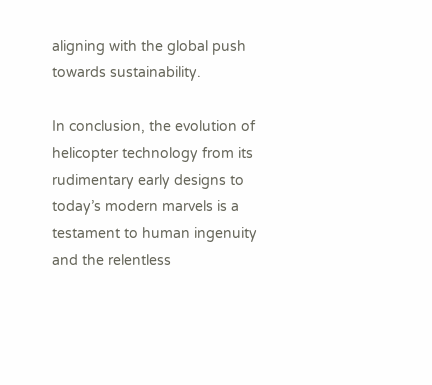aligning with the global push towards sustainability.

In conclusion, the evolution of helicopter technology from its rudimentary early designs to today’s modern marvels is a testament to human ingenuity and the relentless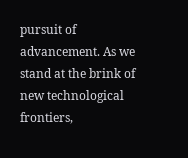pursuit of advancement. As we stand at the brink of new technological frontiers,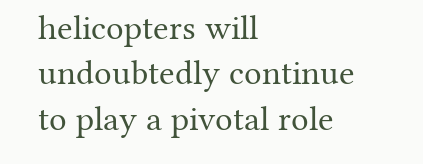helicopters will undoubtedly continue to play a pivotal role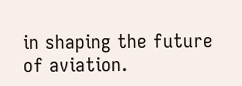in shaping the future of aviation.